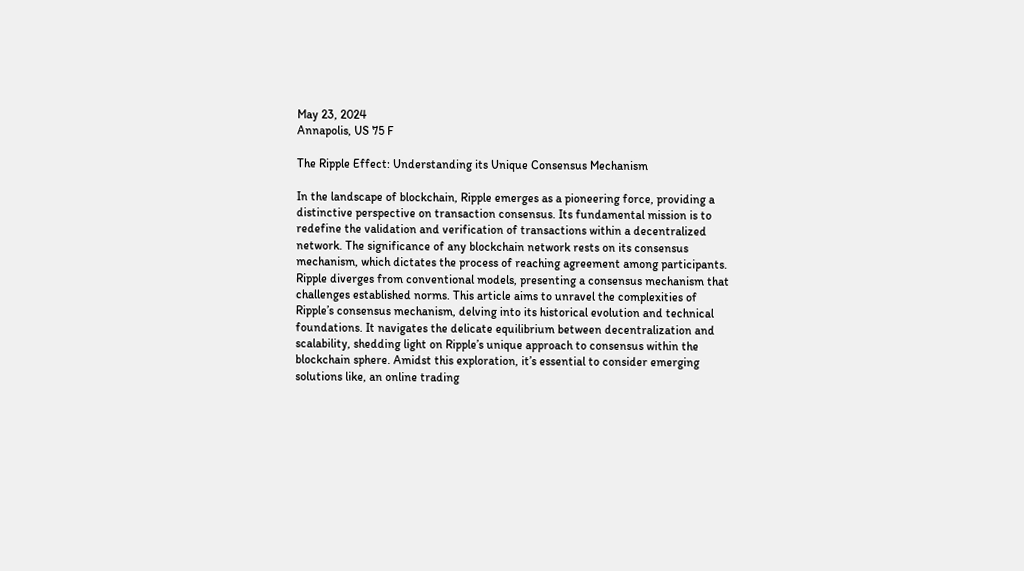May 23, 2024
Annapolis, US 75 F

The Ripple Effect: Understanding its Unique Consensus Mechanism

In the landscape of blockchain, Ripple emerges as a pioneering force, providing a distinctive perspective on transaction consensus. Its fundamental mission is to redefine the validation and verification of transactions within a decentralized network. The significance of any blockchain network rests on its consensus mechanism, which dictates the process of reaching agreement among participants. Ripple diverges from conventional models, presenting a consensus mechanism that challenges established norms. This article aims to unravel the complexities of Ripple’s consensus mechanism, delving into its historical evolution and technical foundations. It navigates the delicate equilibrium between decentralization and scalability, shedding light on Ripple’s unique approach to consensus within the blockchain sphere. Amidst this exploration, it’s essential to consider emerging solutions like, an online trading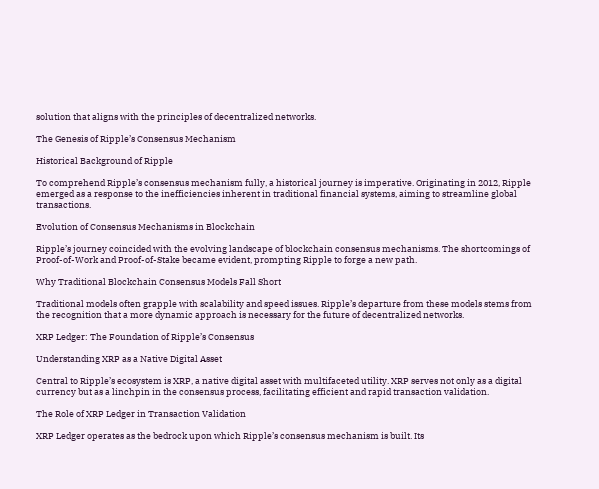solution that aligns with the principles of decentralized networks.

The Genesis of Ripple’s Consensus Mechanism

Historical Background of Ripple

To comprehend Ripple’s consensus mechanism fully, a historical journey is imperative. Originating in 2012, Ripple emerged as a response to the inefficiencies inherent in traditional financial systems, aiming to streamline global transactions.

Evolution of Consensus Mechanisms in Blockchain

Ripple’s journey coincided with the evolving landscape of blockchain consensus mechanisms. The shortcomings of Proof-of-Work and Proof-of-Stake became evident, prompting Ripple to forge a new path.

Why Traditional Blockchain Consensus Models Fall Short

Traditional models often grapple with scalability and speed issues. Ripple’s departure from these models stems from the recognition that a more dynamic approach is necessary for the future of decentralized networks.

XRP Ledger: The Foundation of Ripple’s Consensus

Understanding XRP as a Native Digital Asset

Central to Ripple’s ecosystem is XRP, a native digital asset with multifaceted utility. XRP serves not only as a digital currency but as a linchpin in the consensus process, facilitating efficient and rapid transaction validation.

The Role of XRP Ledger in Transaction Validation

XRP Ledger operates as the bedrock upon which Ripple’s consensus mechanism is built. Its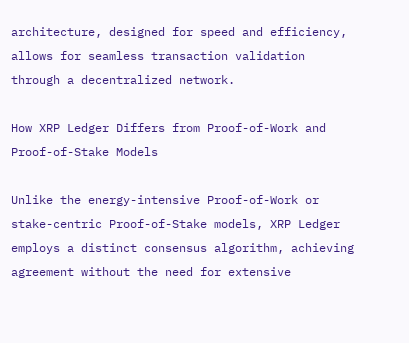architecture, designed for speed and efficiency, allows for seamless transaction validation through a decentralized network.

How XRP Ledger Differs from Proof-of-Work and Proof-of-Stake Models

Unlike the energy-intensive Proof-of-Work or stake-centric Proof-of-Stake models, XRP Ledger employs a distinct consensus algorithm, achieving agreement without the need for extensive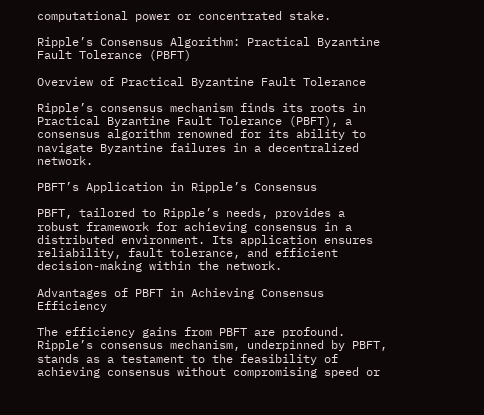computational power or concentrated stake.

Ripple’s Consensus Algorithm: Practical Byzantine Fault Tolerance (PBFT)

Overview of Practical Byzantine Fault Tolerance

Ripple’s consensus mechanism finds its roots in Practical Byzantine Fault Tolerance (PBFT), a consensus algorithm renowned for its ability to navigate Byzantine failures in a decentralized network.

PBFT’s Application in Ripple’s Consensus

PBFT, tailored to Ripple’s needs, provides a robust framework for achieving consensus in a distributed environment. Its application ensures reliability, fault tolerance, and efficient decision-making within the network.

Advantages of PBFT in Achieving Consensus Efficiency

The efficiency gains from PBFT are profound. Ripple’s consensus mechanism, underpinned by PBFT, stands as a testament to the feasibility of achieving consensus without compromising speed or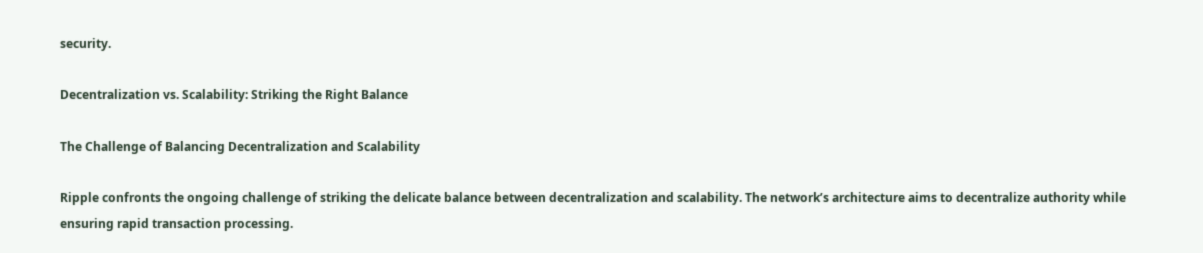security.

Decentralization vs. Scalability: Striking the Right Balance

The Challenge of Balancing Decentralization and Scalability

Ripple confronts the ongoing challenge of striking the delicate balance between decentralization and scalability. The network’s architecture aims to decentralize authority while ensuring rapid transaction processing.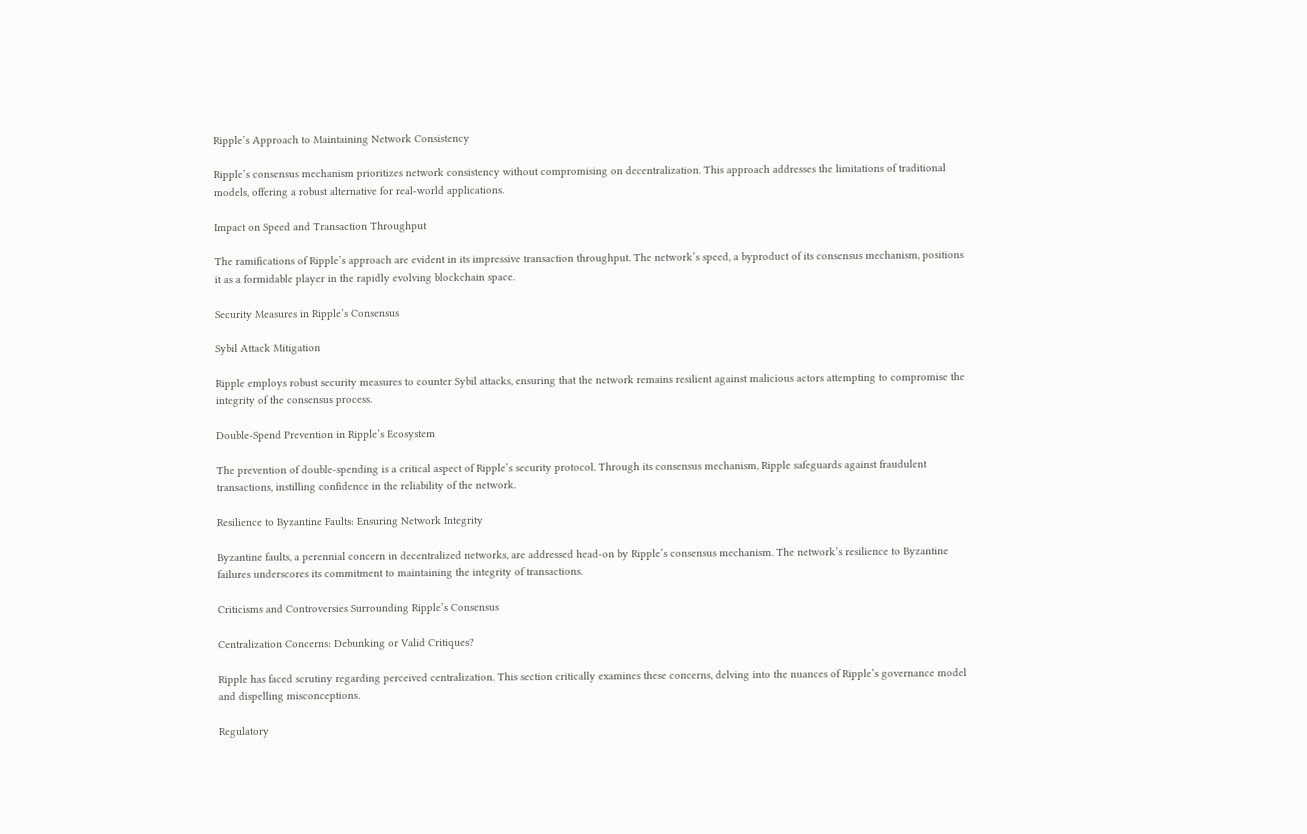Ripple’s Approach to Maintaining Network Consistency

Ripple’s consensus mechanism prioritizes network consistency without compromising on decentralization. This approach addresses the limitations of traditional models, offering a robust alternative for real-world applications.

Impact on Speed and Transaction Throughput

The ramifications of Ripple’s approach are evident in its impressive transaction throughput. The network’s speed, a byproduct of its consensus mechanism, positions it as a formidable player in the rapidly evolving blockchain space.

Security Measures in Ripple’s Consensus

Sybil Attack Mitigation

Ripple employs robust security measures to counter Sybil attacks, ensuring that the network remains resilient against malicious actors attempting to compromise the integrity of the consensus process.

Double-Spend Prevention in Ripple’s Ecosystem

The prevention of double-spending is a critical aspect of Ripple’s security protocol. Through its consensus mechanism, Ripple safeguards against fraudulent transactions, instilling confidence in the reliability of the network.

Resilience to Byzantine Faults: Ensuring Network Integrity

Byzantine faults, a perennial concern in decentralized networks, are addressed head-on by Ripple’s consensus mechanism. The network’s resilience to Byzantine failures underscores its commitment to maintaining the integrity of transactions.

Criticisms and Controversies Surrounding Ripple’s Consensus

Centralization Concerns: Debunking or Valid Critiques?

Ripple has faced scrutiny regarding perceived centralization. This section critically examines these concerns, delving into the nuances of Ripple’s governance model and dispelling misconceptions.

Regulatory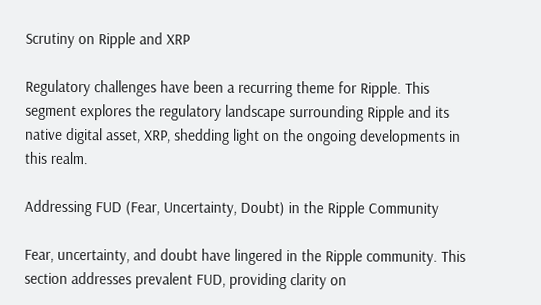Scrutiny on Ripple and XRP

Regulatory challenges have been a recurring theme for Ripple. This segment explores the regulatory landscape surrounding Ripple and its native digital asset, XRP, shedding light on the ongoing developments in this realm.

Addressing FUD (Fear, Uncertainty, Doubt) in the Ripple Community

Fear, uncertainty, and doubt have lingered in the Ripple community. This section addresses prevalent FUD, providing clarity on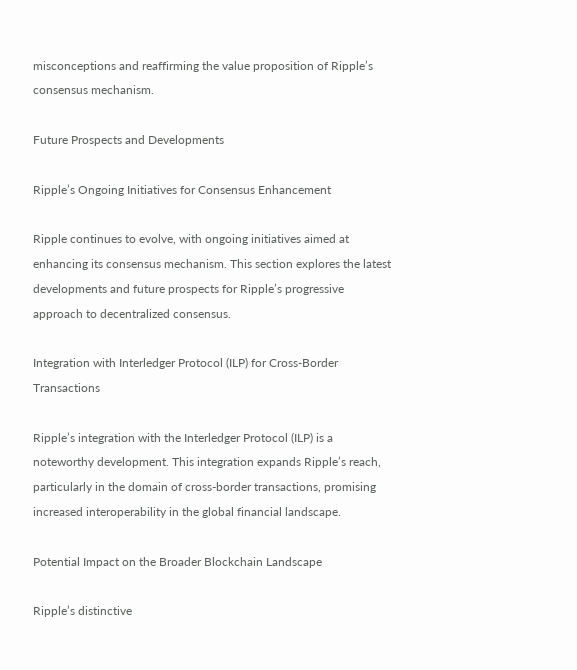misconceptions and reaffirming the value proposition of Ripple’s consensus mechanism.

Future Prospects and Developments

Ripple’s Ongoing Initiatives for Consensus Enhancement

Ripple continues to evolve, with ongoing initiatives aimed at enhancing its consensus mechanism. This section explores the latest developments and future prospects for Ripple’s progressive approach to decentralized consensus.

Integration with Interledger Protocol (ILP) for Cross-Border Transactions

Ripple’s integration with the Interledger Protocol (ILP) is a noteworthy development. This integration expands Ripple’s reach, particularly in the domain of cross-border transactions, promising increased interoperability in the global financial landscape.

Potential Impact on the Broader Blockchain Landscape

Ripple’s distinctive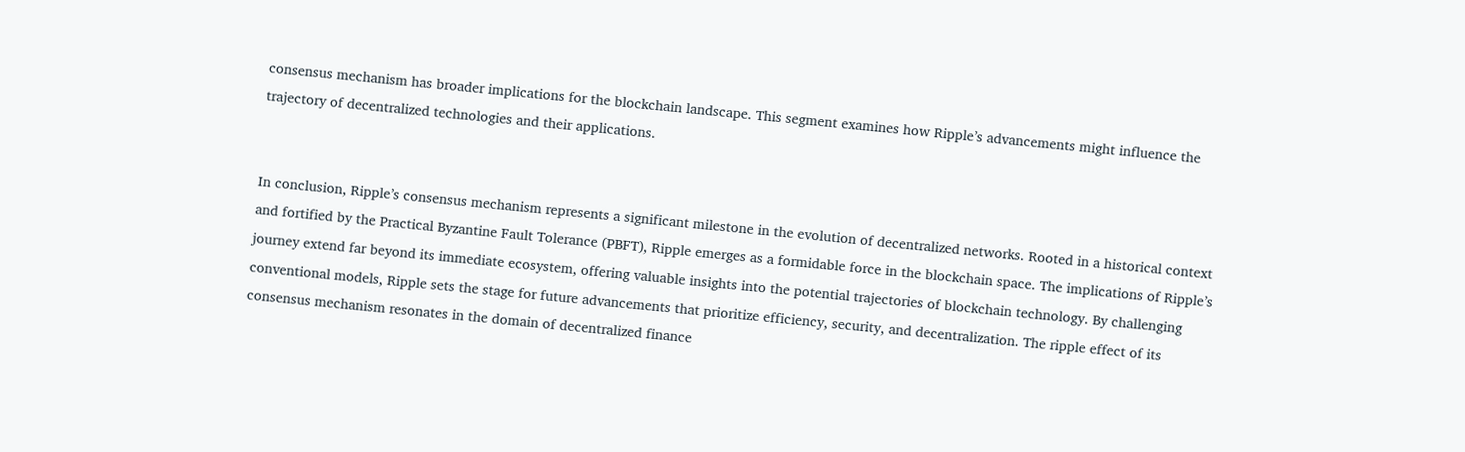consensus mechanism has broader implications for the blockchain landscape. This segment examines how Ripple’s advancements might influence the trajectory of decentralized technologies and their applications.


In conclusion, Ripple’s consensus mechanism represents a significant milestone in the evolution of decentralized networks. Rooted in a historical context and fortified by the Practical Byzantine Fault Tolerance (PBFT), Ripple emerges as a formidable force in the blockchain space. The implications of Ripple’s journey extend far beyond its immediate ecosystem, offering valuable insights into the potential trajectories of blockchain technology. By challenging conventional models, Ripple sets the stage for future advancements that prioritize efficiency, security, and decentralization. The ripple effect of its consensus mechanism resonates in the domain of decentralized finance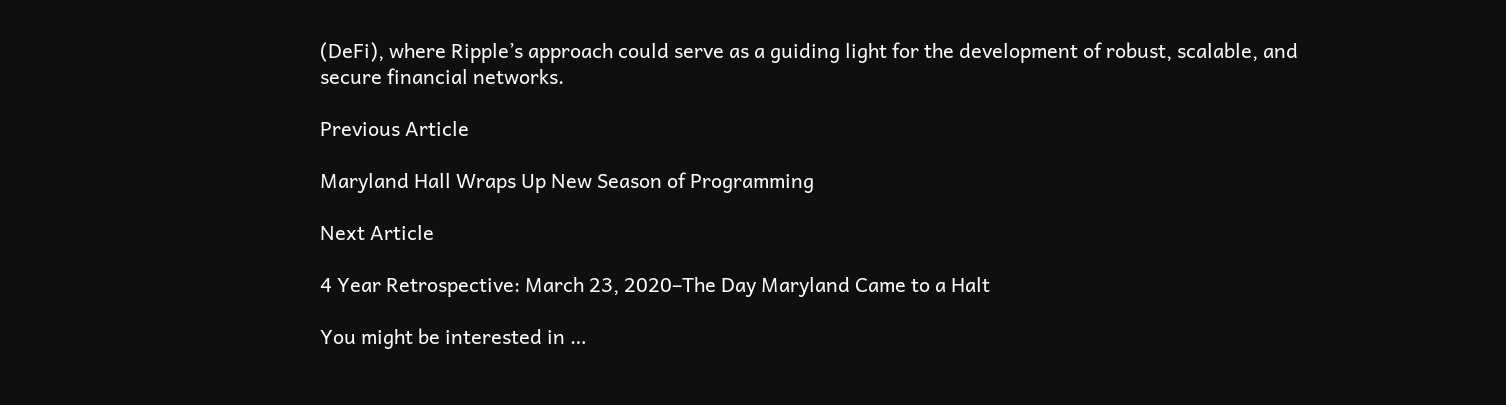(DeFi), where Ripple’s approach could serve as a guiding light for the development of robust, scalable, and secure financial networks.

Previous Article

Maryland Hall Wraps Up New Season of Programming

Next Article

4 Year Retrospective: March 23, 2020–The Day Maryland Came to a Halt

You might be interested in …